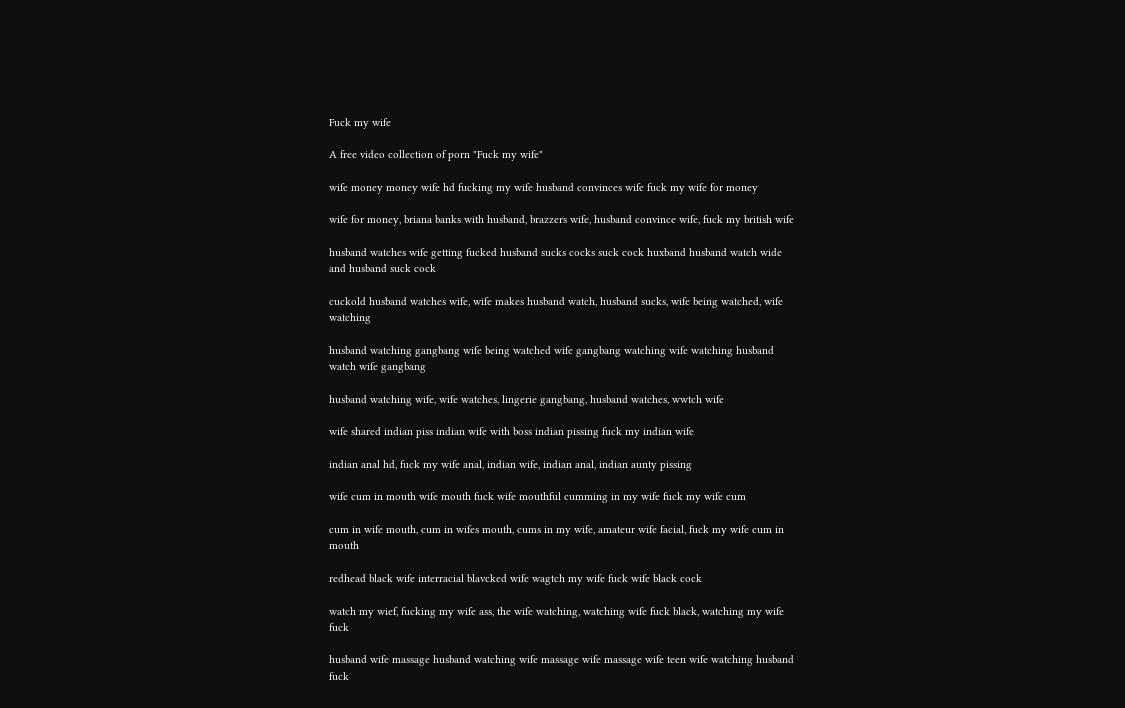Fuck my wife

A free video collection of porn "Fuck my wife"

wife money money wife hd fucking my wife husband convinces wife fuck my wife for money

wife for money, briana banks with husband, brazzers wife, husband convince wife, fuck my british wife

husband watches wife getting fucked husband sucks cocks suck cock huxband husband watch wide and husband suck cock

cuckold husband watches wife, wife makes husband watch, husband sucks, wife being watched, wife watching

husband watching gangbang wife being watched wife gangbang watching wife watching husband watch wife gangbang

husband watching wife, wife watches, lingerie gangbang, husband watches, wwtch wife

wife shared indian piss indian wife with boss indian pissing fuck my indian wife

indian anal hd, fuck my wife anal, indian wife, indian anal, indian aunty pissing

wife cum in mouth wife mouth fuck wife mouthful cumming in my wife fuck my wife cum

cum in wife mouth, cum in wifes mouth, cums in my wife, amateur wife facial, fuck my wife cum in mouth

redhead black wife interracial blavcked wife wagtch my wife fuck wife black cock

watch my wief, fucking my wife ass, the wife watching, watching wife fuck black, watching my wife fuck

husband wife massage husband watching wife massage wife massage wife teen wife watching husband fuck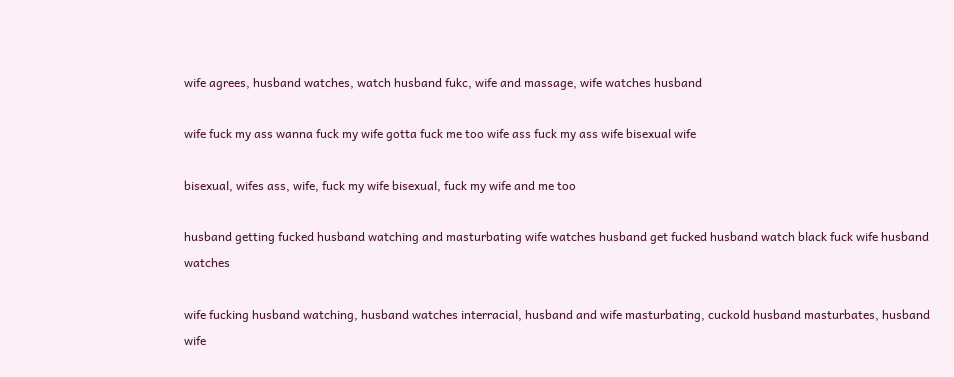wife agrees, husband watches, watch husband fukc, wife and massage, wife watches husband

wife fuck my ass wanna fuck my wife gotta fuck me too wife ass fuck my ass wife bisexual wife

bisexual, wifes ass, wife, fuck my wife bisexual, fuck my wife and me too

husband getting fucked husband watching and masturbating wife watches husband get fucked husband watch black fuck wife husband watches

wife fucking husband watching, husband watches interracial, husband and wife masturbating, cuckold husband masturbates, husband wife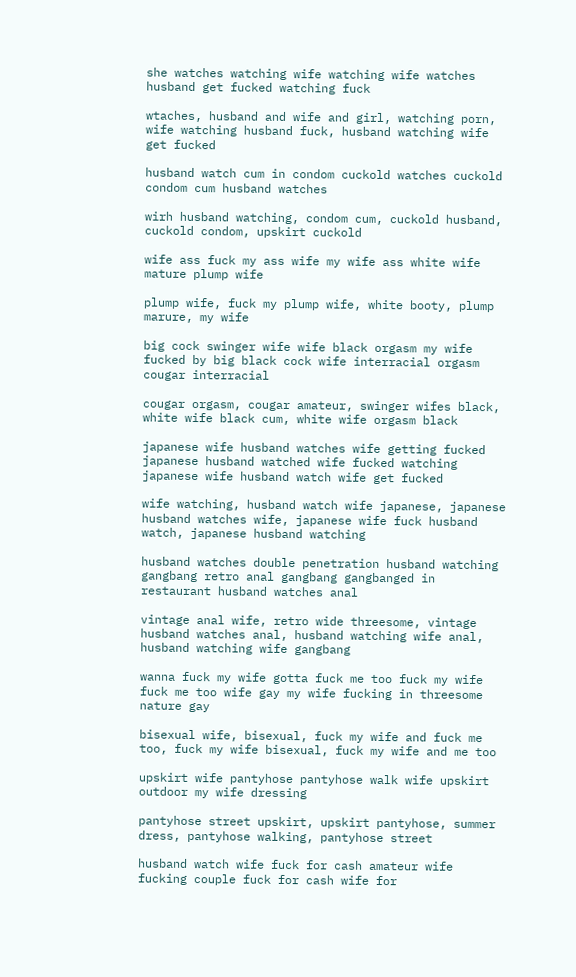she watches watching wife watching wife watches husband get fucked watching fuck

wtaches, husband and wife and girl, watching porn, wife watching husband fuck, husband watching wife get fucked

husband watch cum in condom cuckold watches cuckold condom cum husband watches

wirh husband watching, condom cum, cuckold husband, cuckold condom, upskirt cuckold

wife ass fuck my ass wife my wife ass white wife mature plump wife

plump wife, fuck my plump wife, white booty, plump marure, my wife

big cock swinger wife wife black orgasm my wife fucked by big black cock wife interracial orgasm cougar interracial

cougar orgasm, cougar amateur, swinger wifes black, white wife black cum, white wife orgasm black

japanese wife husband watches wife getting fucked japanese husband watched wife fucked watching japanese wife husband watch wife get fucked

wife watching, husband watch wife japanese, japanese husband watches wife, japanese wife fuck husband watch, japanese husband watching

husband watches double penetration husband watching gangbang retro anal gangbang gangbanged in restaurant husband watches anal

vintage anal wife, retro wide threesome, vintage husband watches anal, husband watching wife anal, husband watching wife gangbang

wanna fuck my wife gotta fuck me too fuck my wife fuck me too wife gay my wife fucking in threesome nature gay

bisexual wife, bisexual, fuck my wife and fuck me too, fuck my wife bisexual, fuck my wife and me too

upskirt wife pantyhose pantyhose walk wife upskirt outdoor my wife dressing

pantyhose street upskirt, upskirt pantyhose, summer dress, pantyhose walking, pantyhose street

husband watch wife fuck for cash amateur wife fucking couple fuck for cash wife for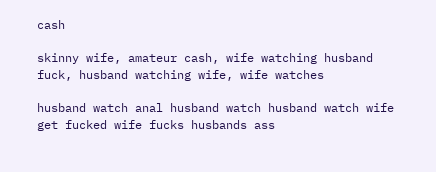cash

skinny wife, amateur cash, wife watching husband fuck, husband watching wife, wife watches

husband watch anal husband watch husband watch wife get fucked wife fucks husbands ass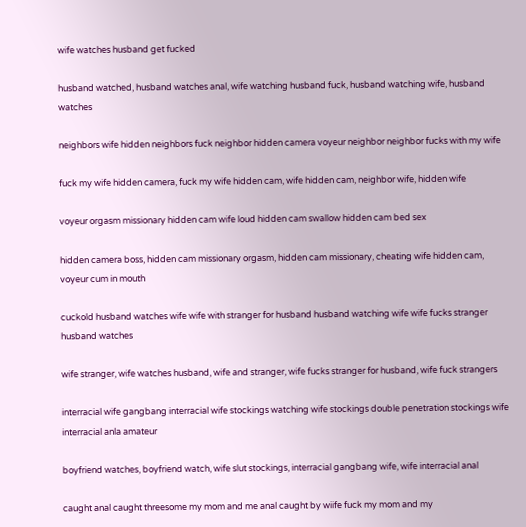wife watches husband get fucked

husband watched, husband watches anal, wife watching husband fuck, husband watching wife, husband watches

neighbors wife hidden neighbors fuck neighbor hidden camera voyeur neighbor neighbor fucks with my wife

fuck my wife hidden camera, fuck my wife hidden cam, wife hidden cam, neighbor wife, hidden wife

voyeur orgasm missionary hidden cam wife loud hidden cam swallow hidden cam bed sex

hidden camera boss, hidden cam missionary orgasm, hidden cam missionary, cheating wife hidden cam, voyeur cum in mouth

cuckold husband watches wife wife with stranger for husband husband watching wife wife fucks stranger husband watches

wife stranger, wife watches husband, wife and stranger, wife fucks stranger for husband, wife fuck strangers

interracial wife gangbang interracial wife stockings watching wife stockings double penetration stockings wife interracial anla amateur

boyfriend watches, boyfriend watch, wife slut stockings, interracial gangbang wife, wife interracial anal

caught anal caught threesome my mom and me anal caught by wiife fuck my mom and my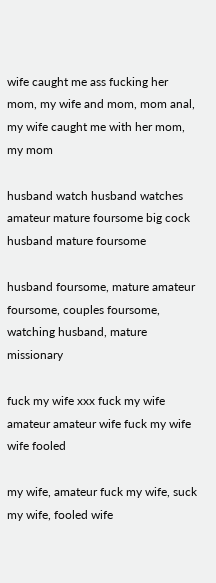wife caught me ass fucking her mom, my wife and mom, mom anal, my wife caught me with her mom, my mom

husband watch husband watches amateur mature foursome big cock husband mature foursome

husband foursome, mature amateur foursome, couples foursome, watching husband, mature missionary

fuck my wife xxx fuck my wife amateur amateur wife fuck my wife wife fooled

my wife, amateur fuck my wife, suck my wife, fooled wife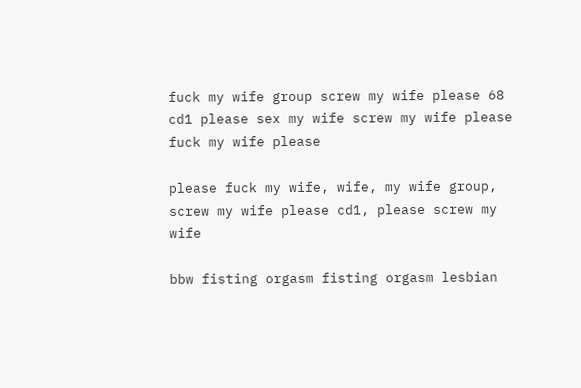fuck my wife group screw my wife please 68 cd1 please sex my wife screw my wife please fuck my wife please

please fuck my wife, wife, my wife group, screw my wife please cd1, please screw my wife

bbw fisting orgasm fisting orgasm lesbian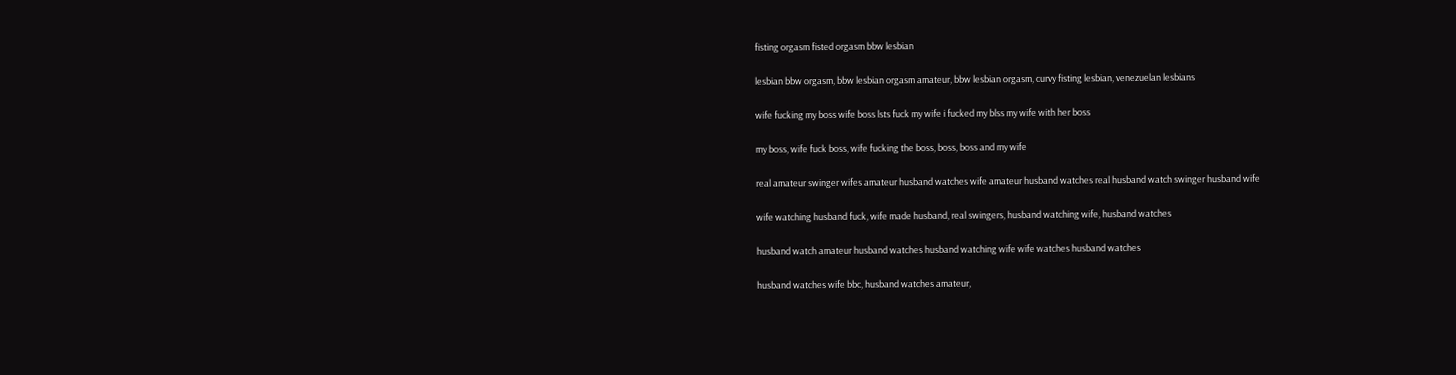fisting orgasm fisted orgasm bbw lesbian

lesbian bbw orgasm, bbw lesbian orgasm amateur, bbw lesbian orgasm, curvy fisting lesbian, venezuelan lesbians

wife fucking my boss wife boss lsts fuck my wife i fucked my blss my wife with her boss

my boss, wife fuck boss, wife fucking the boss, boss, boss and my wife

real amateur swinger wifes amateur husband watches wife amateur husband watches real husband watch swinger husband wife

wife watching husband fuck, wife made husband, real swingers, husband watching wife, husband watches

husband watch amateur husband watches husband watching wife wife watches husband watches

husband watches wife bbc, husband watches amateur,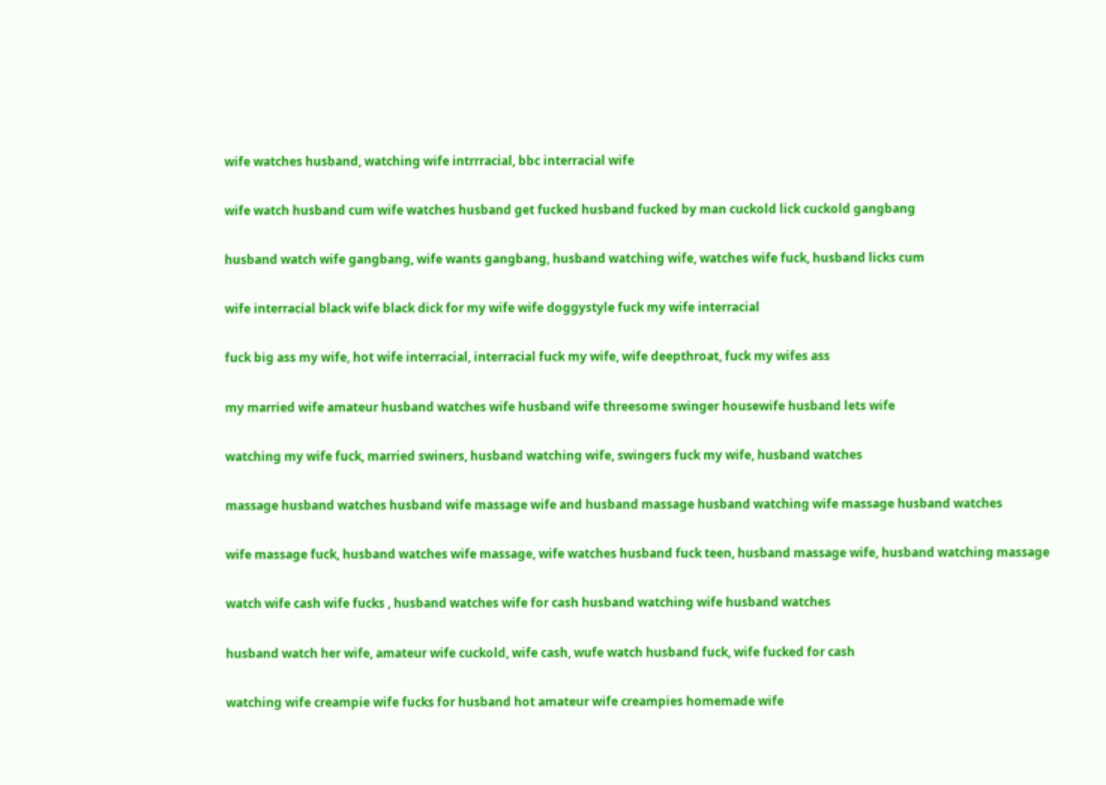wife watches husband, watching wife intrrracial, bbc interracial wife

wife watch husband cum wife watches husband get fucked husband fucked by man cuckold lick cuckold gangbang

husband watch wife gangbang, wife wants gangbang, husband watching wife, watches wife fuck, husband licks cum

wife interracial black wife black dick for my wife wife doggystyle fuck my wife interracial

fuck big ass my wife, hot wife interracial, interracial fuck my wife, wife deepthroat, fuck my wifes ass

my married wife amateur husband watches wife husband wife threesome swinger housewife husband lets wife

watching my wife fuck, married swiners, husband watching wife, swingers fuck my wife, husband watches

massage husband watches husband wife massage wife and husband massage husband watching wife massage husband watches

wife massage fuck, husband watches wife massage, wife watches husband fuck teen, husband massage wife, husband watching massage

watch wife cash wife fucks , husband watches wife for cash husband watching wife husband watches

husband watch her wife, amateur wife cuckold, wife cash, wufe watch husband fuck, wife fucked for cash

watching wife creampie wife fucks for husband hot amateur wife creampies homemade wife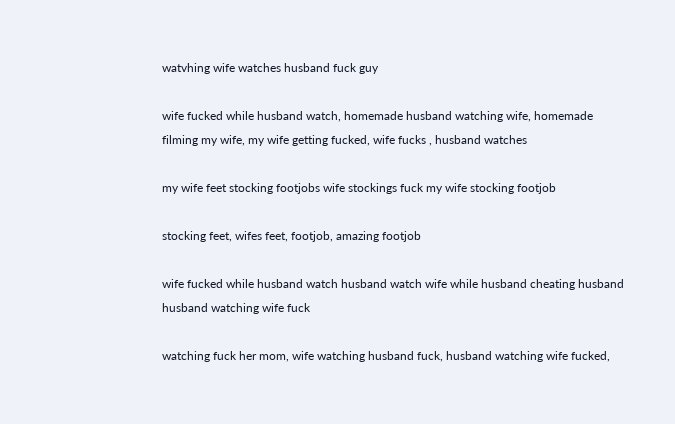watvhing wife watches husband fuck guy

wife fucked while husband watch, homemade husband watching wife, homemade filming my wife, my wife getting fucked, wife fucks , husband watches

my wife feet stocking footjobs wife stockings fuck my wife stocking footjob

stocking feet, wifes feet, footjob, amazing footjob

wife fucked while husband watch husband watch wife while husband cheating husband husband watching wife fuck

watching fuck her mom, wife watching husband fuck, husband watching wife fucked,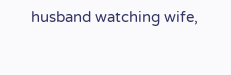husband watching wife,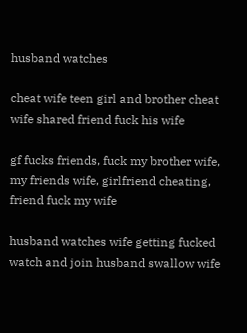husband watches

cheat wife teen girl and brother cheat wife shared friend fuck his wife

gf fucks friends, fuck my brother wife, my friends wife, girlfriend cheating, friend fuck my wife

husband watches wife getting fucked watch and join husband swallow wife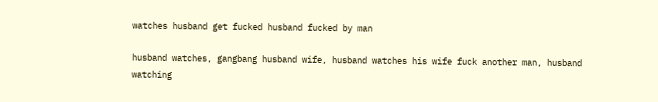watches husband get fucked husband fucked by man

husband watches, gangbang husband wife, husband watches his wife fuck another man, husband watching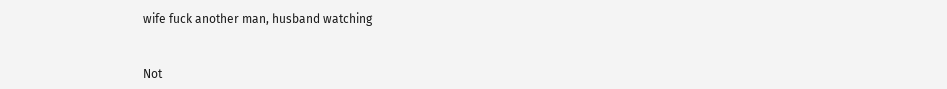wife fuck another man, husband watching


Not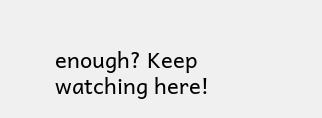enough? Keep watching here!